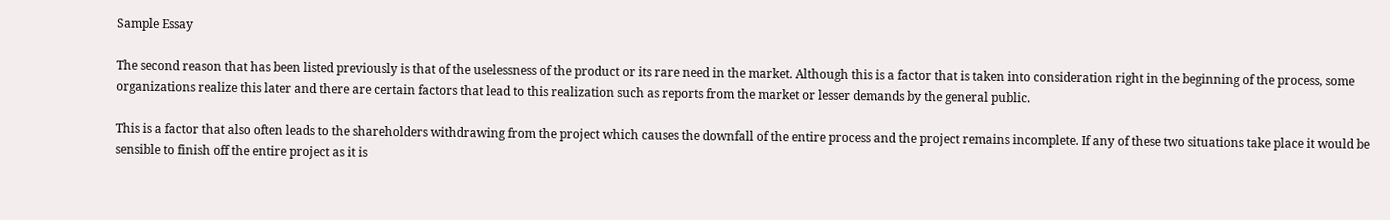Sample Essay

The second reason that has been listed previously is that of the uselessness of the product or its rare need in the market. Although this is a factor that is taken into consideration right in the beginning of the process, some organizations realize this later and there are certain factors that lead to this realization such as reports from the market or lesser demands by the general public.

This is a factor that also often leads to the shareholders withdrawing from the project which causes the downfall of the entire process and the project remains incomplete. If any of these two situations take place it would be sensible to finish off the entire project as it is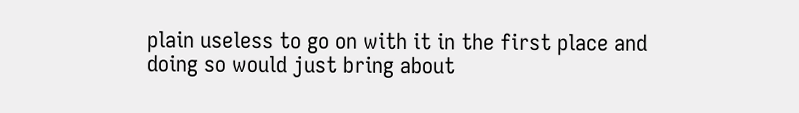plain useless to go on with it in the first place and doing so would just bring about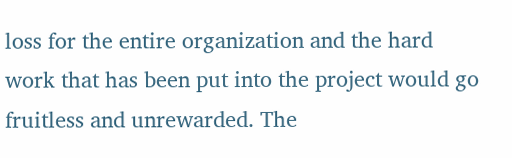loss for the entire organization and the hard work that has been put into the project would go fruitless and unrewarded. The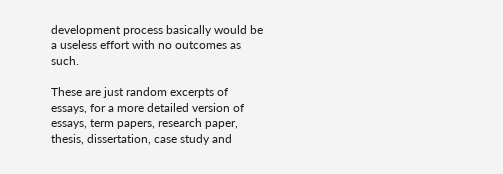development process basically would be a useless effort with no outcomes as such.

These are just random excerpts of essays, for a more detailed version of essays, term papers, research paper, thesis, dissertation, case study and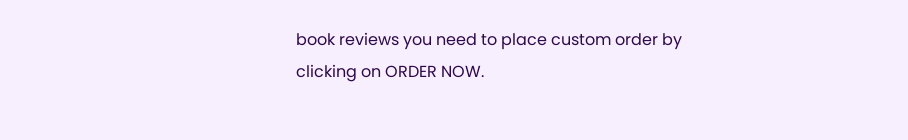book reviews you need to place custom order by clicking on ORDER NOW.